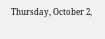Thursday, October 2,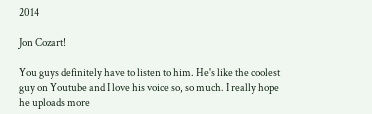2014

Jon Cozart!

You guys definitely have to listen to him. He's like the coolest guy on Youtube and I love his voice so, so much. I really hope he uploads more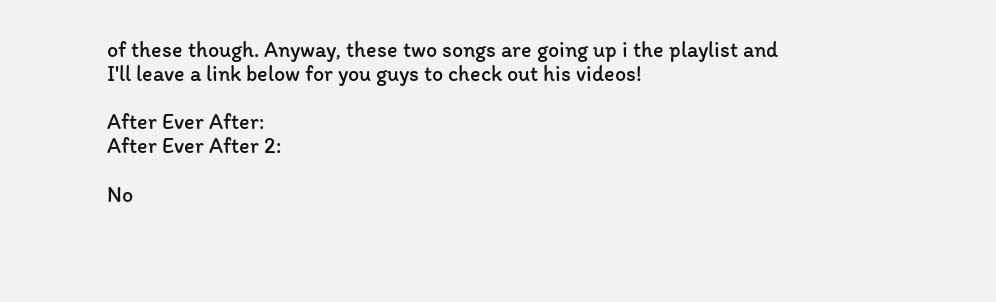of these though. Anyway, these two songs are going up i the playlist and I'll leave a link below for you guys to check out his videos!

After Ever After:
After Ever After 2:

No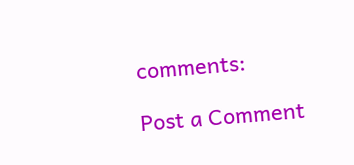comments:

Post a Comment